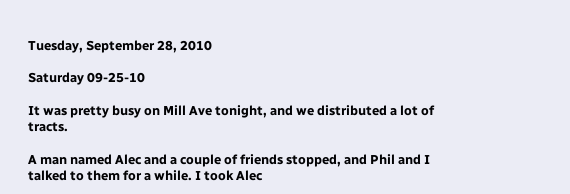Tuesday, September 28, 2010

Saturday 09-25-10

It was pretty busy on Mill Ave tonight, and we distributed a lot of tracts.

A man named Alec and a couple of friends stopped, and Phil and I talked to them for a while. I took Alec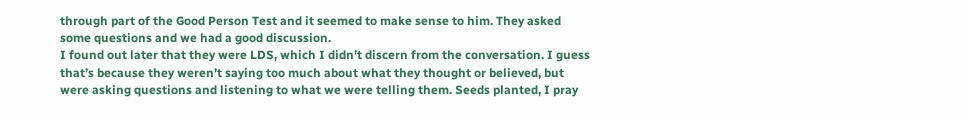through part of the Good Person Test and it seemed to make sense to him. They asked some questions and we had a good discussion.
I found out later that they were LDS, which I didn’t discern from the conversation. I guess that’s because they weren’t saying too much about what they thought or believed, but were asking questions and listening to what we were telling them. Seeds planted, I pray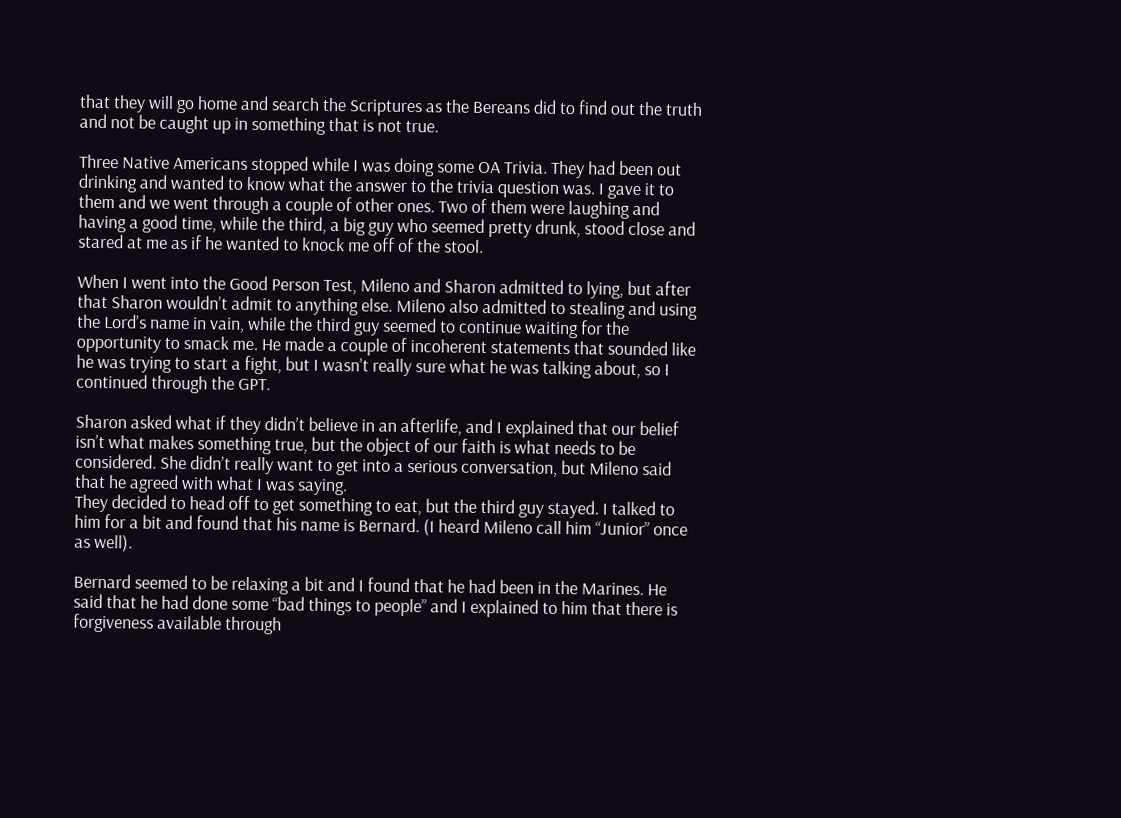that they will go home and search the Scriptures as the Bereans did to find out the truth and not be caught up in something that is not true.

Three Native Americans stopped while I was doing some OA Trivia. They had been out drinking and wanted to know what the answer to the trivia question was. I gave it to them and we went through a couple of other ones. Two of them were laughing and having a good time, while the third, a big guy who seemed pretty drunk, stood close and stared at me as if he wanted to knock me off of the stool.

When I went into the Good Person Test, Mileno and Sharon admitted to lying, but after that Sharon wouldn’t admit to anything else. Mileno also admitted to stealing and using the Lord’s name in vain, while the third guy seemed to continue waiting for the opportunity to smack me. He made a couple of incoherent statements that sounded like he was trying to start a fight, but I wasn’t really sure what he was talking about, so I continued through the GPT.

Sharon asked what if they didn’t believe in an afterlife, and I explained that our belief isn’t what makes something true, but the object of our faith is what needs to be considered. She didn’t really want to get into a serious conversation, but Mileno said that he agreed with what I was saying.
They decided to head off to get something to eat, but the third guy stayed. I talked to him for a bit and found that his name is Bernard. (I heard Mileno call him “Junior” once as well).

Bernard seemed to be relaxing a bit and I found that he had been in the Marines. He said that he had done some “bad things to people” and I explained to him that there is forgiveness available through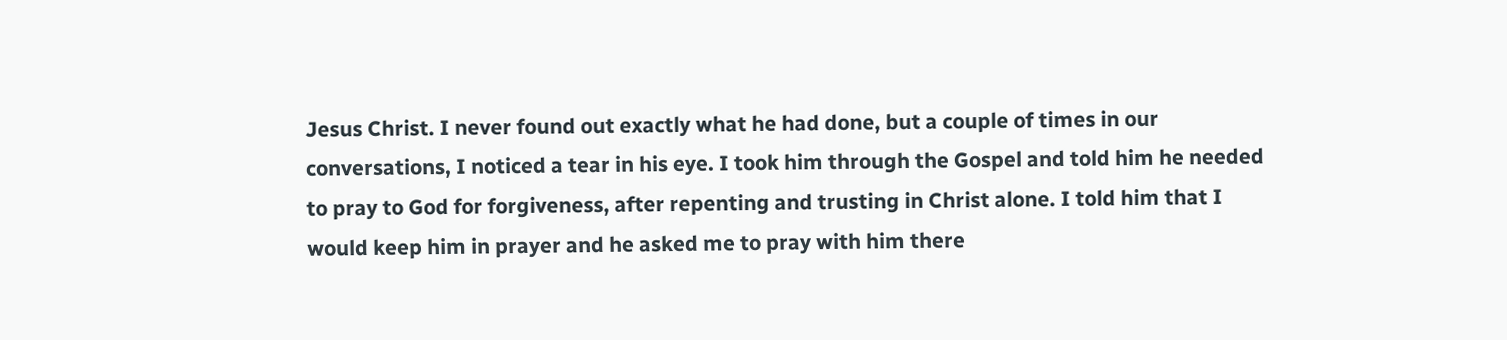Jesus Christ. I never found out exactly what he had done, but a couple of times in our conversations, I noticed a tear in his eye. I took him through the Gospel and told him he needed to pray to God for forgiveness, after repenting and trusting in Christ alone. I told him that I would keep him in prayer and he asked me to pray with him there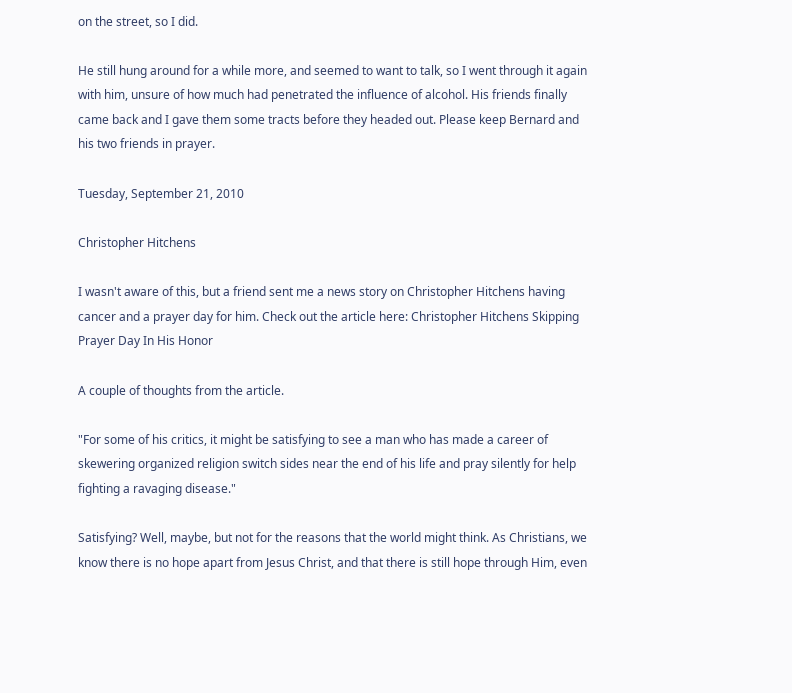on the street, so I did.

He still hung around for a while more, and seemed to want to talk, so I went through it again with him, unsure of how much had penetrated the influence of alcohol. His friends finally came back and I gave them some tracts before they headed out. Please keep Bernard and his two friends in prayer.

Tuesday, September 21, 2010

Christopher Hitchens

I wasn't aware of this, but a friend sent me a news story on Christopher Hitchens having cancer and a prayer day for him. Check out the article here: Christopher Hitchens Skipping Prayer Day In His Honor

A couple of thoughts from the article.

"For some of his critics, it might be satisfying to see a man who has made a career of skewering organized religion switch sides near the end of his life and pray silently for help fighting a ravaging disease."

Satisfying? Well, maybe, but not for the reasons that the world might think. As Christians, we know there is no hope apart from Jesus Christ, and that there is still hope through Him, even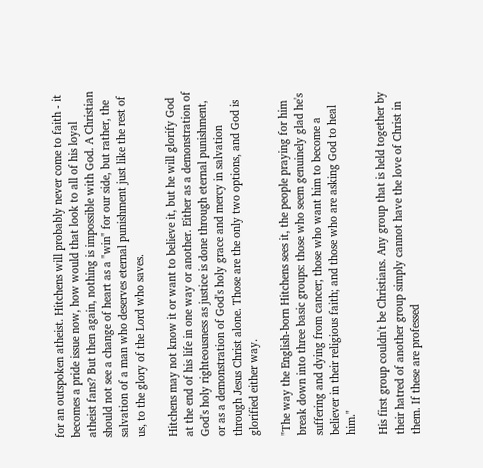for an outspoken atheist. Hitchens will probably never come to faith - it becomes a pride issue now, how would that look to all of his loyal atheist fans? But then again, nothing is impossible with God. A Christian should not see a change of heart as a "win" for our side, but rather, the salvation of a man who deserves eternal punishment just like the rest of us, to the glory of the Lord who saves.

Hitchens may not know it or want to believe it, but he will glorify God at the end of his life in one way or another. Either as a demonstration of God's holy righteousness as justice is done through eternal punishment, or as a demonstration of God's holy grace and mercy in salvation through Jesus Christ alone. Those are the only two options, and God is glorified either way.

"The way the English-born Hitchens sees it, the people praying for him break down into three basic groups: those who seem genuinely glad he's suffering and dying from cancer; those who want him to become a believer in their religious faith; and those who are asking God to heal him."

His first group couldn't be Christians. Any group that is held together by their hatred of another group simply cannot have the love of Christ in them. If these are professed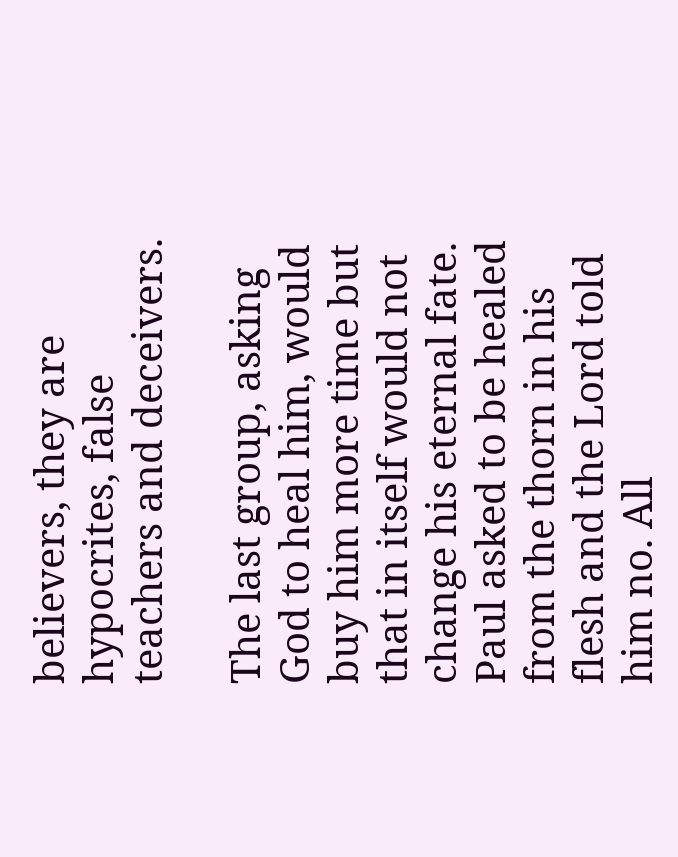believers, they are hypocrites, false teachers and deceivers.

The last group, asking God to heal him, would buy him more time but that in itself would not change his eternal fate. Paul asked to be healed from the thorn in his flesh and the Lord told him no. All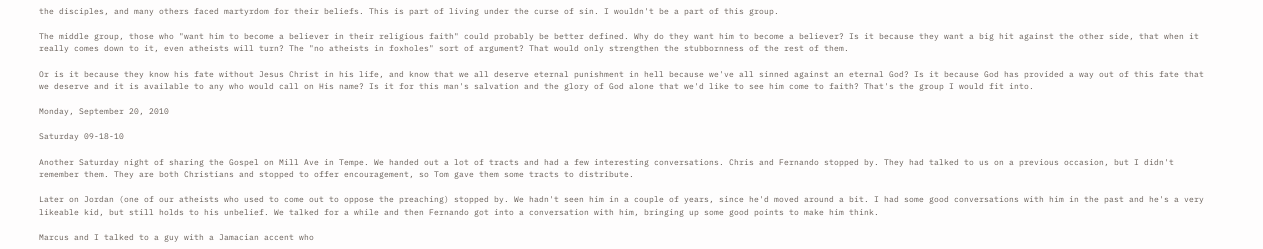the disciples, and many others faced martyrdom for their beliefs. This is part of living under the curse of sin. I wouldn't be a part of this group.

The middle group, those who "want him to become a believer in their religious faith" could probably be better defined. Why do they want him to become a believer? Is it because they want a big hit against the other side, that when it really comes down to it, even atheists will turn? The "no atheists in foxholes" sort of argument? That would only strengthen the stubbornness of the rest of them.

Or is it because they know his fate without Jesus Christ in his life, and know that we all deserve eternal punishment in hell because we've all sinned against an eternal God? Is it because God has provided a way out of this fate that we deserve and it is available to any who would call on His name? Is it for this man's salvation and the glory of God alone that we'd like to see him come to faith? That's the group I would fit into.

Monday, September 20, 2010

Saturday 09-18-10

Another Saturday night of sharing the Gospel on Mill Ave in Tempe. We handed out a lot of tracts and had a few interesting conversations. Chris and Fernando stopped by. They had talked to us on a previous occasion, but I didn't remember them. They are both Christians and stopped to offer encouragement, so Tom gave them some tracts to distribute.

Later on Jordan (one of our atheists who used to come out to oppose the preaching) stopped by. We hadn't seen him in a couple of years, since he'd moved around a bit. I had some good conversations with him in the past and he's a very likeable kid, but still holds to his unbelief. We talked for a while and then Fernando got into a conversation with him, bringing up some good points to make him think.

Marcus and I talked to a guy with a Jamacian accent who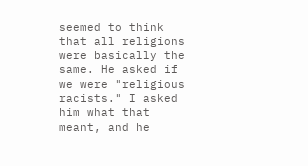seemed to think that all religions were basically the same. He asked if we were "religious racists." I asked him what that meant, and he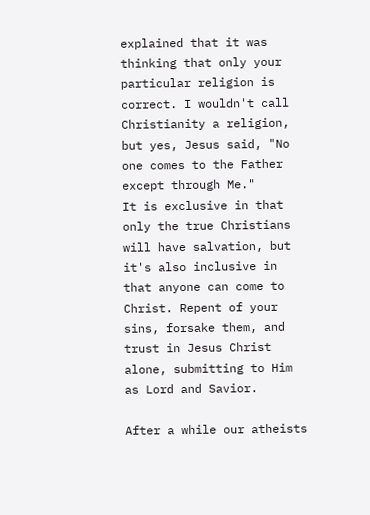explained that it was thinking that only your particular religion is correct. I wouldn't call Christianity a religion, but yes, Jesus said, "No one comes to the Father except through Me."
It is exclusive in that only the true Christians will have salvation, but it's also inclusive in that anyone can come to Christ. Repent of your sins, forsake them, and trust in Jesus Christ alone, submitting to Him as Lord and Savior.

After a while our atheists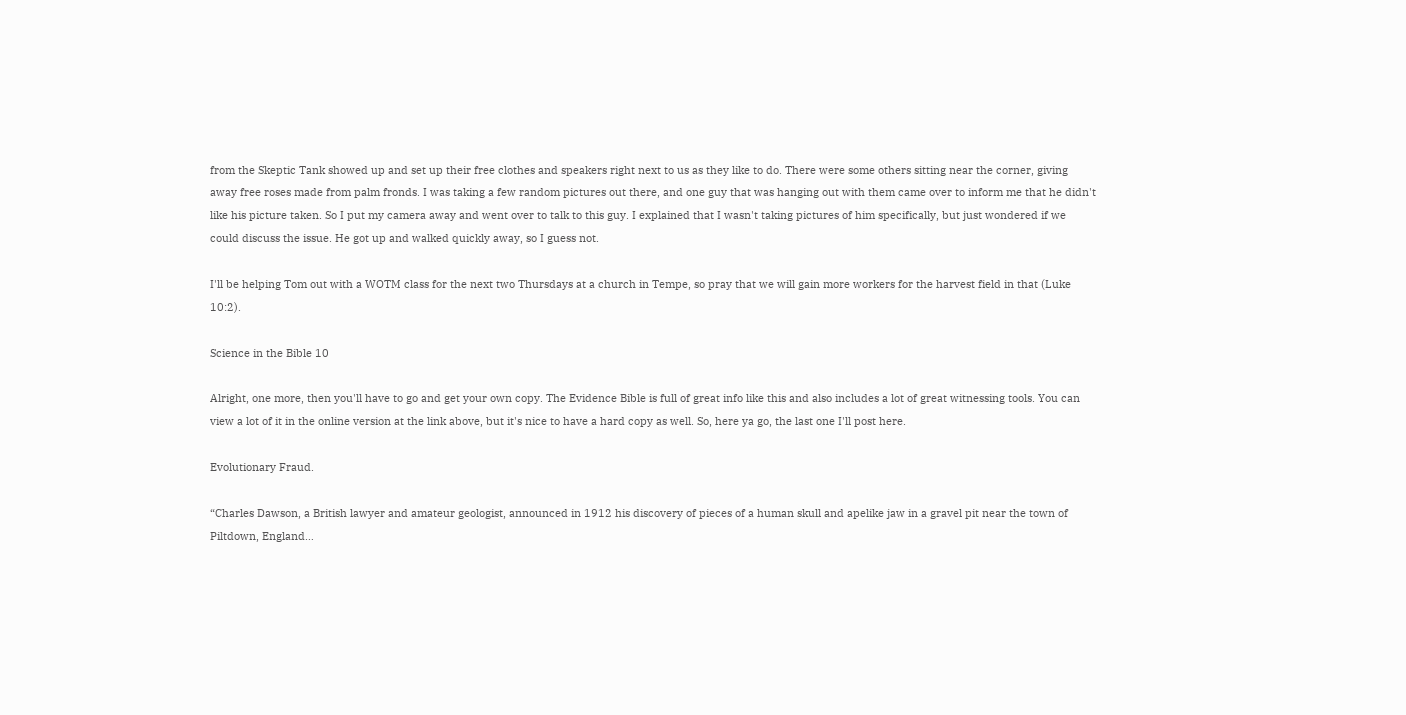from the Skeptic Tank showed up and set up their free clothes and speakers right next to us as they like to do. There were some others sitting near the corner, giving away free roses made from palm fronds. I was taking a few random pictures out there, and one guy that was hanging out with them came over to inform me that he didn't like his picture taken. So I put my camera away and went over to talk to this guy. I explained that I wasn't taking pictures of him specifically, but just wondered if we could discuss the issue. He got up and walked quickly away, so I guess not.

I'll be helping Tom out with a WOTM class for the next two Thursdays at a church in Tempe, so pray that we will gain more workers for the harvest field in that (Luke 10:2).

Science in the Bible 10

Alright, one more, then you'll have to go and get your own copy. The Evidence Bible is full of great info like this and also includes a lot of great witnessing tools. You can view a lot of it in the online version at the link above, but it's nice to have a hard copy as well. So, here ya go, the last one I'll post here.

Evolutionary Fraud.

“Charles Dawson, a British lawyer and amateur geologist, announced in 1912 his discovery of pieces of a human skull and apelike jaw in a gravel pit near the town of Piltdown, England…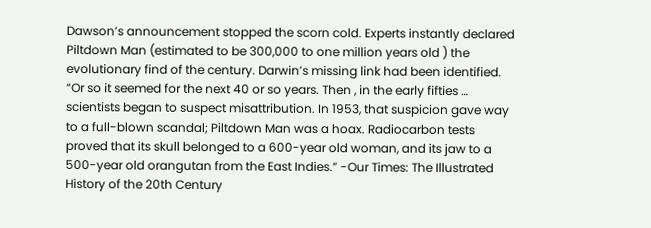Dawson’s announcement stopped the scorn cold. Experts instantly declared Piltdown Man (estimated to be 300,000 to one million years old ) the evolutionary find of the century. Darwin’s missing link had been identified.
“Or so it seemed for the next 40 or so years. Then , in the early fifties … scientists began to suspect misattribution. In 1953, that suspicion gave way to a full-blown scandal; Piltdown Man was a hoax. Radiocarbon tests proved that its skull belonged to a 600-year old woman, and its jaw to a 500-year old orangutan from the East Indies.” -Our Times: The Illustrated History of the 20th Century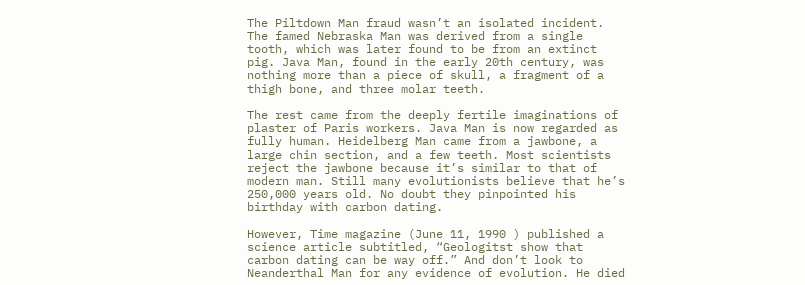The Piltdown Man fraud wasn’t an isolated incident. The famed Nebraska Man was derived from a single tooth, which was later found to be from an extinct pig. Java Man, found in the early 20th century, was nothing more than a piece of skull, a fragment of a thigh bone, and three molar teeth.

The rest came from the deeply fertile imaginations of plaster of Paris workers. Java Man is now regarded as fully human. Heidelberg Man came from a jawbone, a large chin section, and a few teeth. Most scientists reject the jawbone because it’s similar to that of modern man. Still many evolutionists believe that he’s 250,000 years old. No doubt they pinpointed his birthday with carbon dating.

However, Time magazine (June 11, 1990 ) published a science article subtitled, “Geologitst show that carbon dating can be way off.” And don’t look to Neanderthal Man for any evidence of evolution. He died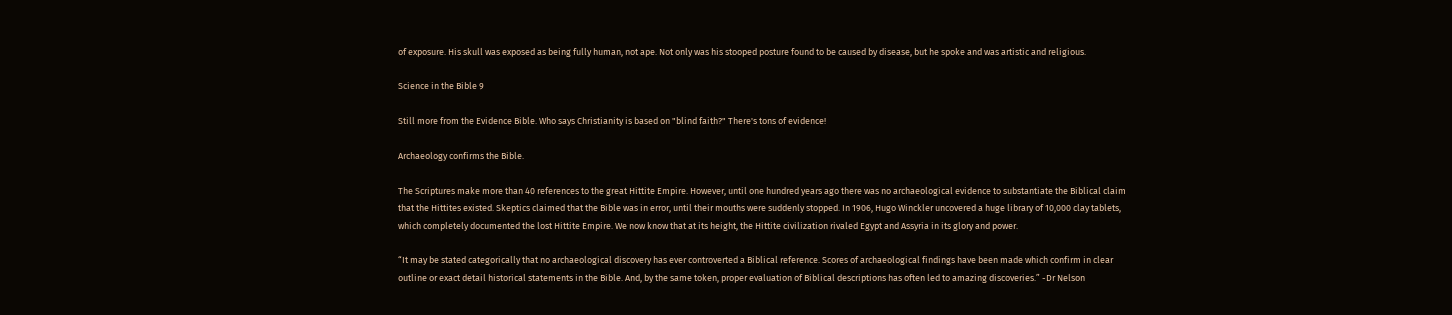of exposure. His skull was exposed as being fully human, not ape. Not only was his stooped posture found to be caused by disease, but he spoke and was artistic and religious.

Science in the Bible 9

Still more from the Evidence Bible. Who says Christianity is based on "blind faith?" There's tons of evidence!

Archaeology confirms the Bible.

The Scriptures make more than 40 references to the great Hittite Empire. However, until one hundred years ago there was no archaeological evidence to substantiate the Biblical claim that the Hittites existed. Skeptics claimed that the Bible was in error, until their mouths were suddenly stopped. In 1906, Hugo Winckler uncovered a huge library of 10,000 clay tablets, which completely documented the lost Hittite Empire. We now know that at its height, the Hittite civilization rivaled Egypt and Assyria in its glory and power.

“It may be stated categorically that no archaeological discovery has ever controverted a Biblical reference. Scores of archaeological findings have been made which confirm in clear outline or exact detail historical statements in the Bible. And, by the same token, proper evaluation of Biblical descriptions has often led to amazing discoveries.” -Dr Nelson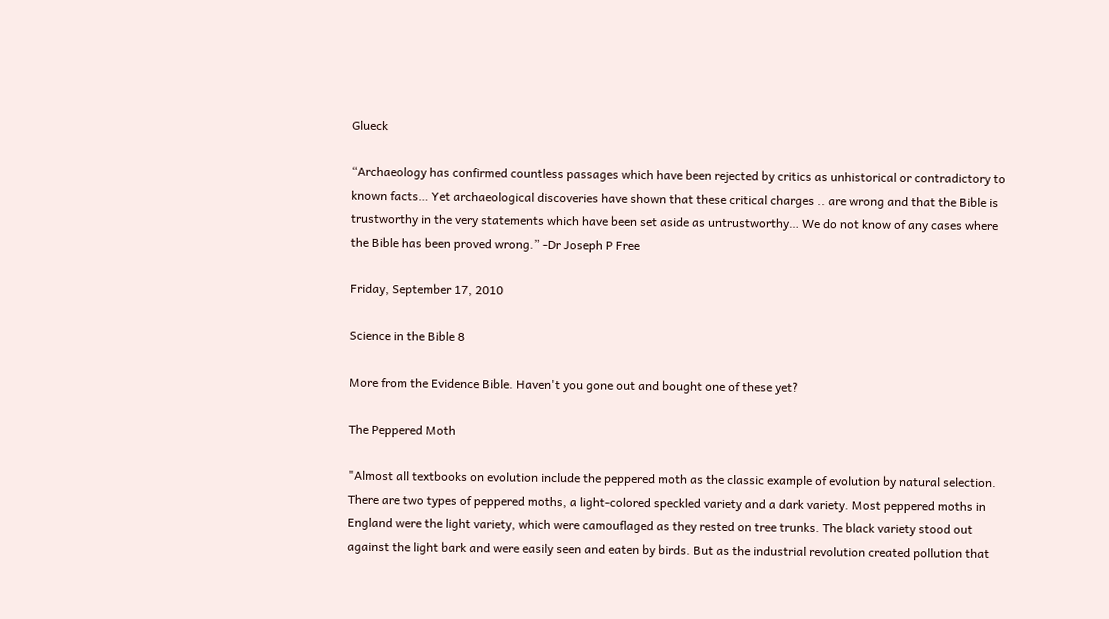Glueck

“Archaeology has confirmed countless passages which have been rejected by critics as unhistorical or contradictory to known facts… Yet archaeological discoveries have shown that these critical charges .. are wrong and that the Bible is trustworthy in the very statements which have been set aside as untrustworthy… We do not know of any cases where the Bible has been proved wrong.” -Dr Joseph P Free

Friday, September 17, 2010

Science in the Bible 8

More from the Evidence Bible. Haven't you gone out and bought one of these yet?

The Peppered Moth

"Almost all textbooks on evolution include the peppered moth as the classic example of evolution by natural selection. There are two types of peppered moths, a light-colored speckled variety and a dark variety. Most peppered moths in England were the light variety, which were camouflaged as they rested on tree trunks. The black variety stood out against the light bark and were easily seen and eaten by birds. But as the industrial revolution created pollution that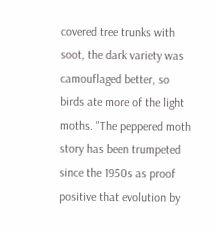covered tree trunks with soot, the dark variety was camouflaged better, so birds ate more of the light moths. "The peppered moth story has been trumpeted since the 1950s as proof positive that evolution by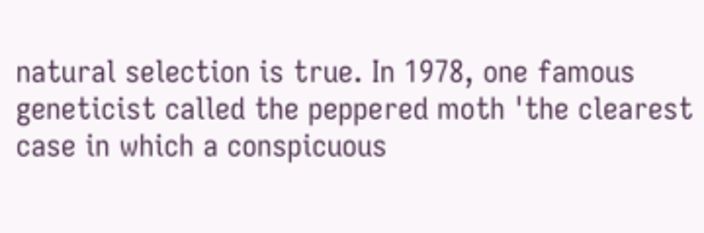natural selection is true. In 1978, one famous geneticist called the peppered moth 'the clearest case in which a conspicuous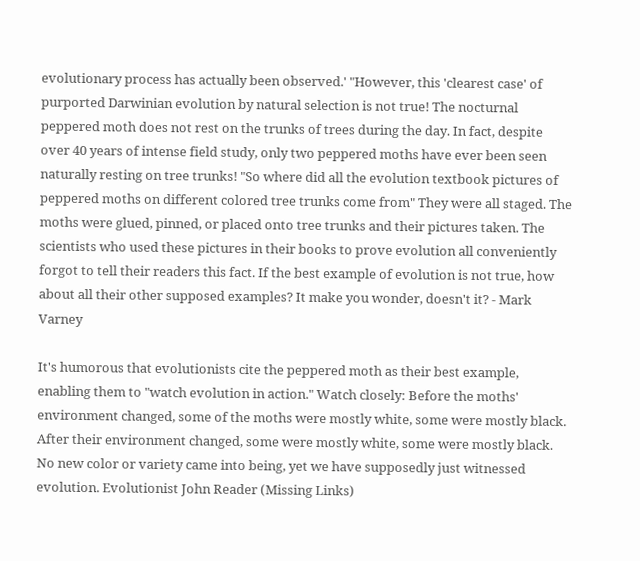evolutionary process has actually been observed.' "However, this 'clearest case' of purported Darwinian evolution by natural selection is not true! The nocturnal peppered moth does not rest on the trunks of trees during the day. In fact, despite over 40 years of intense field study, only two peppered moths have ever been seen naturally resting on tree trunks! "So where did all the evolution textbook pictures of peppered moths on different colored tree trunks come from" They were all staged. The moths were glued, pinned, or placed onto tree trunks and their pictures taken. The scientists who used these pictures in their books to prove evolution all conveniently forgot to tell their readers this fact. If the best example of evolution is not true, how about all their other supposed examples? It make you wonder, doesn't it? - Mark Varney

It's humorous that evolutionists cite the peppered moth as their best example, enabling them to "watch evolution in action." Watch closely: Before the moths' environment changed, some of the moths were mostly white, some were mostly black. After their environment changed, some were mostly white, some were mostly black.
No new color or variety came into being, yet we have supposedly just witnessed evolution. Evolutionist John Reader (Missing Links)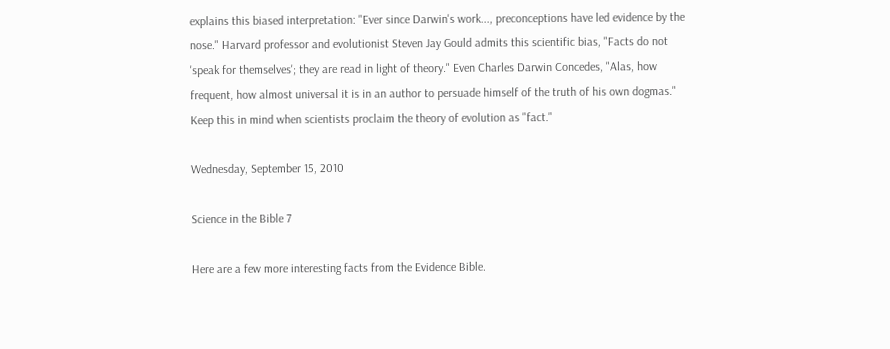explains this biased interpretation: "Ever since Darwin's work..., preconceptions have led evidence by the nose." Harvard professor and evolutionist Steven Jay Gould admits this scientific bias, "Facts do not 'speak for themselves'; they are read in light of theory." Even Charles Darwin Concedes, "Alas, how frequent, how almost universal it is in an author to persuade himself of the truth of his own dogmas." Keep this in mind when scientists proclaim the theory of evolution as "fact."

Wednesday, September 15, 2010

Science in the Bible 7

Here are a few more interesting facts from the Evidence Bible.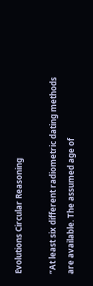Evolutions Circular Reasoning

“At least six different radiometric dating methods are available. The assumed age of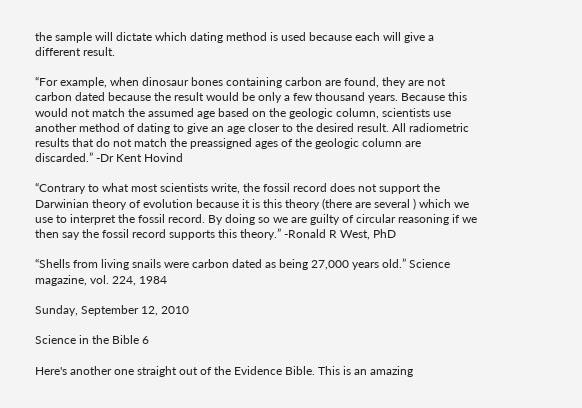the sample will dictate which dating method is used because each will give a different result.

“For example, when dinosaur bones containing carbon are found, they are not carbon dated because the result would be only a few thousand years. Because this would not match the assumed age based on the geologic column, scientists use another method of dating to give an age closer to the desired result. All radiometric results that do not match the preassigned ages of the geologic column are discarded.” -Dr Kent Hovind

“Contrary to what most scientists write, the fossil record does not support the Darwinian theory of evolution because it is this theory (there are several ) which we use to interpret the fossil record. By doing so we are guilty of circular reasoning if we then say the fossil record supports this theory.” -Ronald R West, PhD

“Shells from living snails were carbon dated as being 27,000 years old.” Science magazine, vol. 224, 1984

Sunday, September 12, 2010

Science in the Bible 6

Here's another one straight out of the Evidence Bible. This is an amazing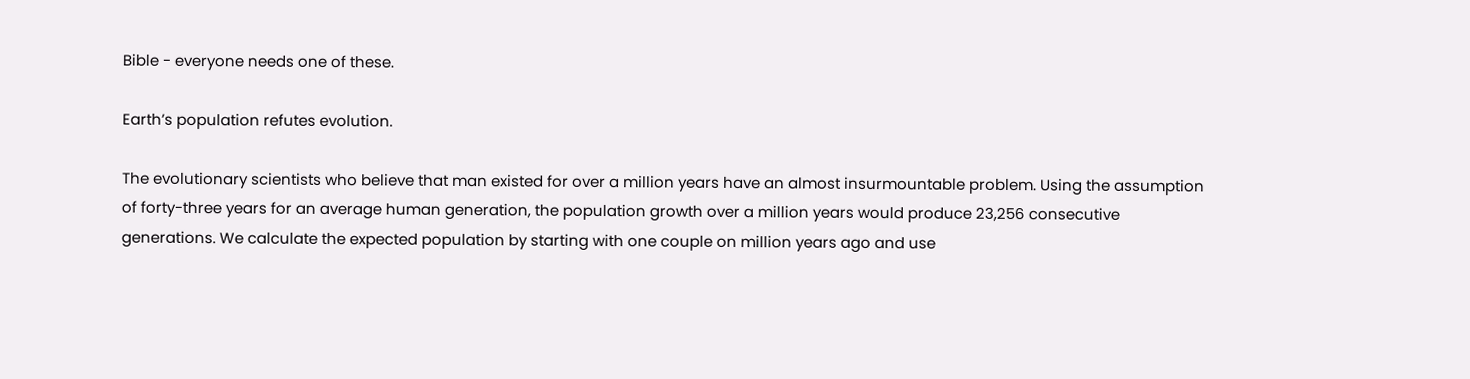Bible - everyone needs one of these.

Earth’s population refutes evolution.

The evolutionary scientists who believe that man existed for over a million years have an almost insurmountable problem. Using the assumption of forty-three years for an average human generation, the population growth over a million years would produce 23,256 consecutive generations. We calculate the expected population by starting with one couple on million years ago and use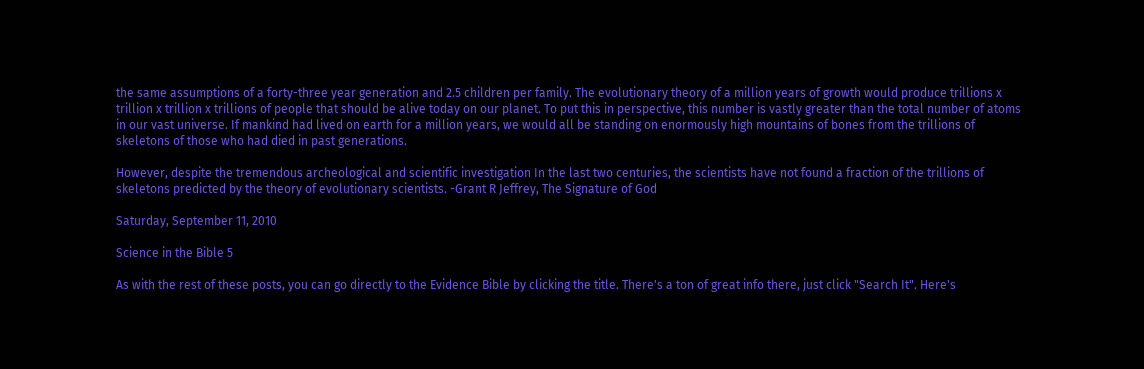the same assumptions of a forty-three year generation and 2.5 children per family. The evolutionary theory of a million years of growth would produce trillions x trillion x trillion x trillions of people that should be alive today on our planet. To put this in perspective, this number is vastly greater than the total number of atoms in our vast universe. If mankind had lived on earth for a million years, we would all be standing on enormously high mountains of bones from the trillions of skeletons of those who had died in past generations.

However, despite the tremendous archeological and scientific investigation In the last two centuries, the scientists have not found a fraction of the trillions of skeletons predicted by the theory of evolutionary scientists. -Grant R Jeffrey, The Signature of God

Saturday, September 11, 2010

Science in the Bible 5

As with the rest of these posts, you can go directly to the Evidence Bible by clicking the title. There's a ton of great info there, just click "Search It". Here's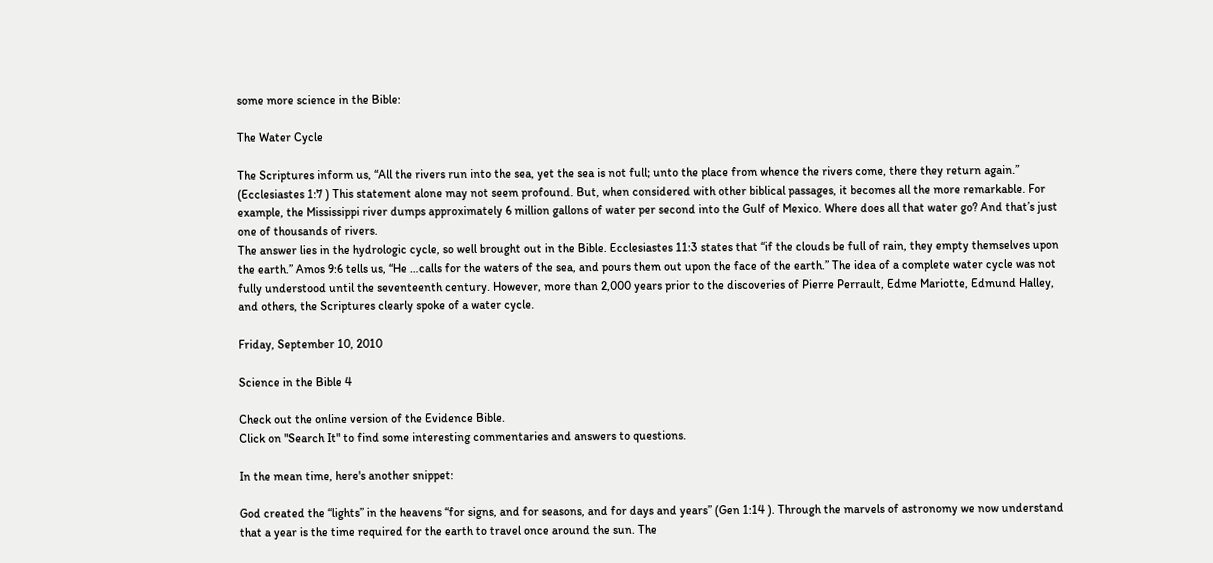some more science in the Bible:

The Water Cycle

The Scriptures inform us, “All the rivers run into the sea, yet the sea is not full; unto the place from whence the rivers come, there they return again.” (Ecclesiastes 1:7 ) This statement alone may not seem profound. But, when considered with other biblical passages, it becomes all the more remarkable. For example, the Mississippi river dumps approximately 6 million gallons of water per second into the Gulf of Mexico. Where does all that water go? And that’s just one of thousands of rivers.
The answer lies in the hydrologic cycle, so well brought out in the Bible. Ecclesiastes 11:3 states that “if the clouds be full of rain, they empty themselves upon the earth.” Amos 9:6 tells us, “He …calls for the waters of the sea, and pours them out upon the face of the earth.” The idea of a complete water cycle was not fully understood until the seventeenth century. However, more than 2,000 years prior to the discoveries of Pierre Perrault, Edme Mariotte, Edmund Halley, and others, the Scriptures clearly spoke of a water cycle.

Friday, September 10, 2010

Science in the Bible 4

Check out the online version of the Evidence Bible.
Click on "Search It" to find some interesting commentaries and answers to questions.

In the mean time, here's another snippet:

God created the “lights” in the heavens “for signs, and for seasons, and for days and years” (Gen 1:14 ). Through the marvels of astronomy we now understand that a year is the time required for the earth to travel once around the sun. The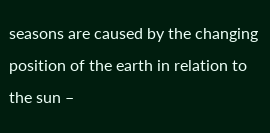seasons are caused by the changing position of the earth in relation to the sun –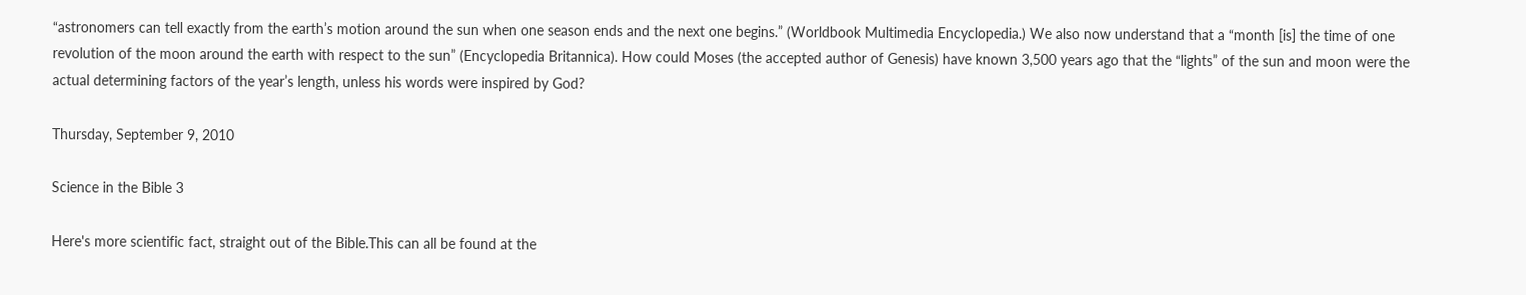“astronomers can tell exactly from the earth’s motion around the sun when one season ends and the next one begins.” (Worldbook Multimedia Encyclopedia.) We also now understand that a “month [is] the time of one revolution of the moon around the earth with respect to the sun” (Encyclopedia Britannica). How could Moses (the accepted author of Genesis) have known 3,500 years ago that the “lights” of the sun and moon were the actual determining factors of the year’s length, unless his words were inspired by God?

Thursday, September 9, 2010

Science in the Bible 3

Here's more scientific fact, straight out of the Bible.This can all be found at the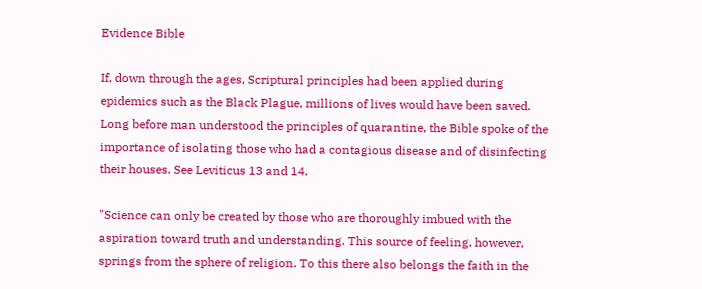Evidence Bible

If, down through the ages, Scriptural principles had been applied during epidemics such as the Black Plague, millions of lives would have been saved. Long before man understood the principles of quarantine, the Bible spoke of the importance of isolating those who had a contagious disease and of disinfecting their houses. See Leviticus 13 and 14.

"Science can only be created by those who are thoroughly imbued with the aspiration toward truth and understanding. This source of feeling, however, springs from the sphere of religion. To this there also belongs the faith in the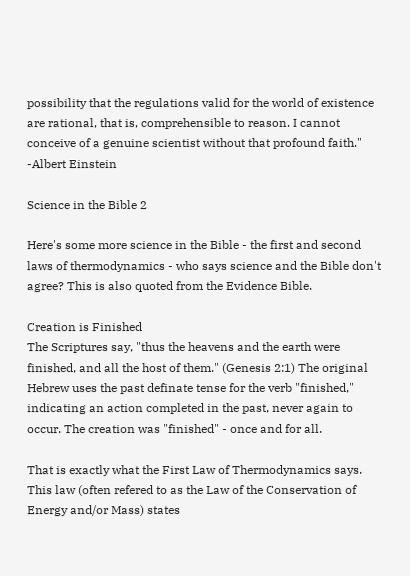possibility that the regulations valid for the world of existence are rational, that is, comprehensible to reason. I cannot conceive of a genuine scientist without that profound faith." -Albert Einstein

Science in the Bible 2

Here's some more science in the Bible - the first and second laws of thermodynamics - who says science and the Bible don't agree? This is also quoted from the Evidence Bible.

Creation is Finished
The Scriptures say, "thus the heavens and the earth were finished, and all the host of them." (Genesis 2:1) The original Hebrew uses the past definate tense for the verb "finished," indicating an action completed in the past, never again to occur. The creation was "finished" - once and for all.

That is exactly what the First Law of Thermodynamics says. This law (often refered to as the Law of the Conservation of Energy and/or Mass) states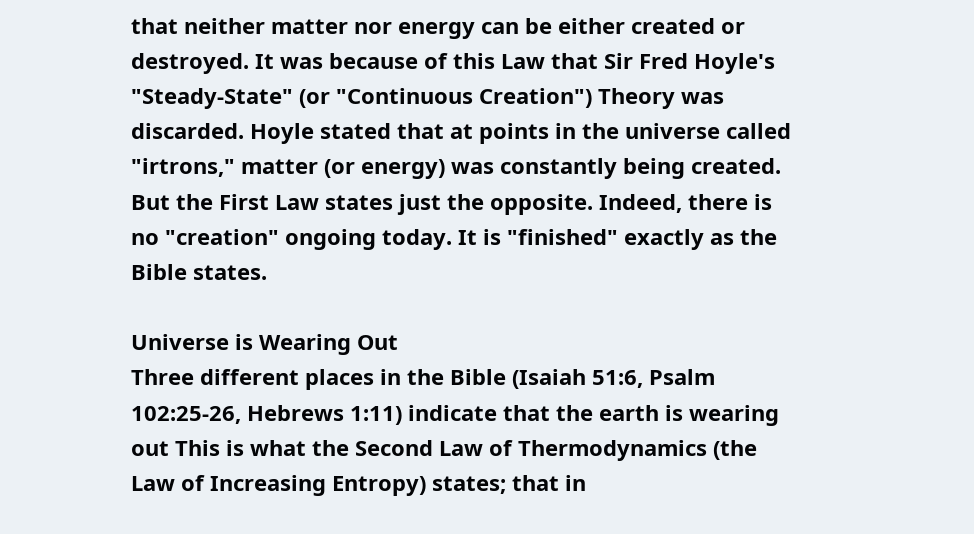that neither matter nor energy can be either created or destroyed. It was because of this Law that Sir Fred Hoyle's "Steady-State" (or "Continuous Creation") Theory was discarded. Hoyle stated that at points in the universe called "irtrons," matter (or energy) was constantly being created. But the First Law states just the opposite. Indeed, there is no "creation" ongoing today. It is "finished" exactly as the Bible states.

Universe is Wearing Out
Three different places in the Bible (Isaiah 51:6, Psalm 102:25-26, Hebrews 1:11) indicate that the earth is wearing out This is what the Second Law of Thermodynamics (the Law of Increasing Entropy) states; that in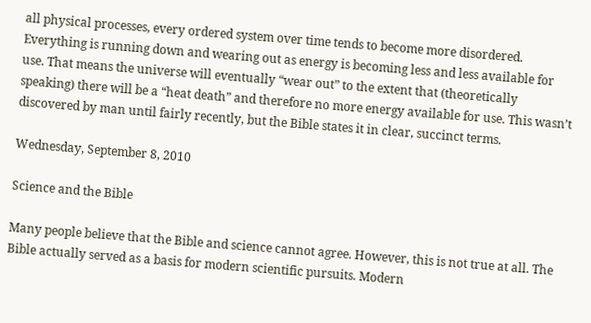all physical processes, every ordered system over time tends to become more disordered. Everything is running down and wearing out as energy is becoming less and less available for use. That means the universe will eventually “wear out” to the extent that (theoretically speaking) there will be a “heat death” and therefore no more energy available for use. This wasn’t discovered by man until fairly recently, but the Bible states it in clear, succinct terms.

Wednesday, September 8, 2010

Science and the Bible

Many people believe that the Bible and science cannot agree. However, this is not true at all. The Bible actually served as a basis for modern scientific pursuits. Modern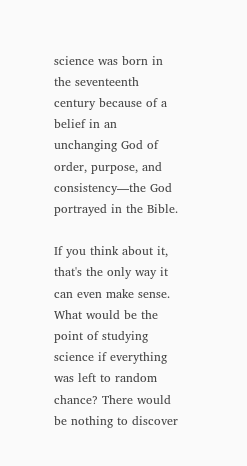science was born in the seventeenth century because of a belief in an unchanging God of order, purpose, and consistency—the God portrayed in the Bible.

If you think about it, that's the only way it can even make sense. What would be the point of studying science if everything was left to random chance? There would be nothing to discover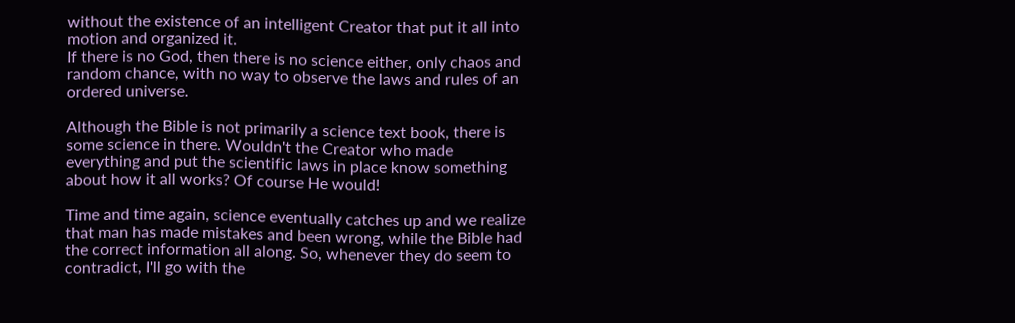without the existence of an intelligent Creator that put it all into motion and organized it.
If there is no God, then there is no science either, only chaos and random chance, with no way to observe the laws and rules of an ordered universe.

Although the Bible is not primarily a science text book, there is some science in there. Wouldn't the Creator who made everything and put the scientific laws in place know something about how it all works? Of course He would!

Time and time again, science eventually catches up and we realize that man has made mistakes and been wrong, while the Bible had the correct information all along. So, whenever they do seem to contradict, I'll go with the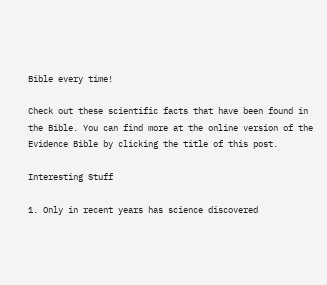Bible every time!

Check out these scientific facts that have been found in the Bible. You can find more at the online version of the Evidence Bible by clicking the title of this post.

Interesting Stuff

1. Only in recent years has science discovered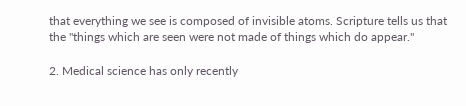that everything we see is composed of invisible atoms. Scripture tells us that the "things which are seen were not made of things which do appear."

2. Medical science has only recently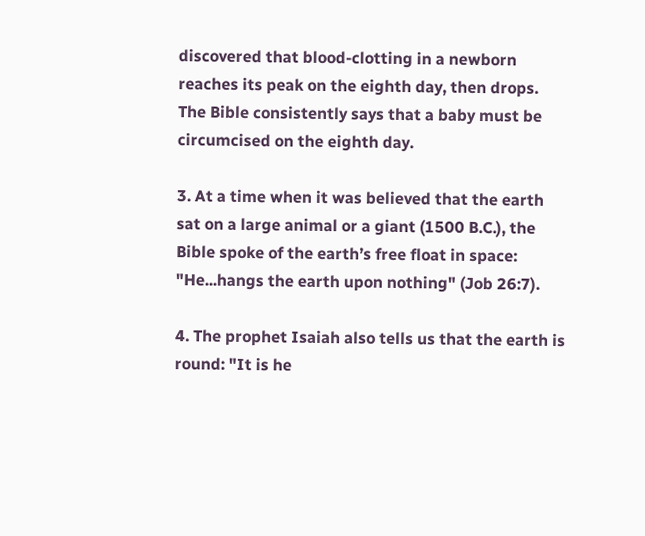discovered that blood-clotting in a newborn reaches its peak on the eighth day, then drops. The Bible consistently says that a baby must be circumcised on the eighth day.

3. At a time when it was believed that the earth sat on a large animal or a giant (1500 B.C.), the Bible spoke of the earth’s free float in space: "He...hangs the earth upon nothing" (Job 26:7).

4. The prophet Isaiah also tells us that the earth is round: "It is he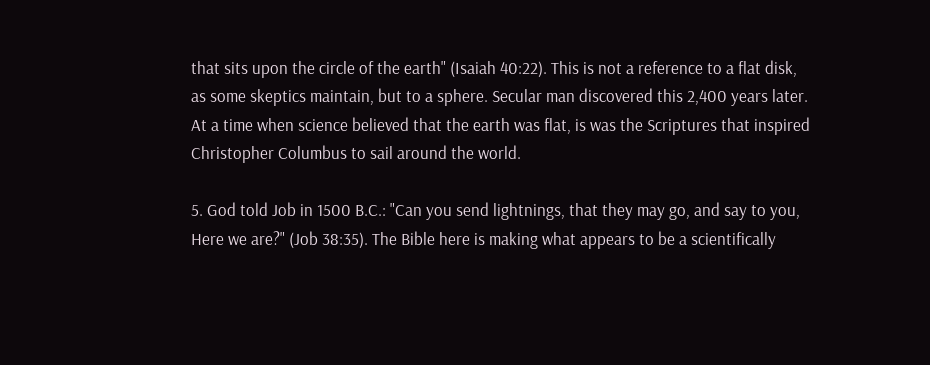that sits upon the circle of the earth" (Isaiah 40:22). This is not a reference to a flat disk, as some skeptics maintain, but to a sphere. Secular man discovered this 2,400 years later. At a time when science believed that the earth was flat, is was the Scriptures that inspired Christopher Columbus to sail around the world.

5. God told Job in 1500 B.C.: "Can you send lightnings, that they may go, and say to you, Here we are?" (Job 38:35). The Bible here is making what appears to be a scientifically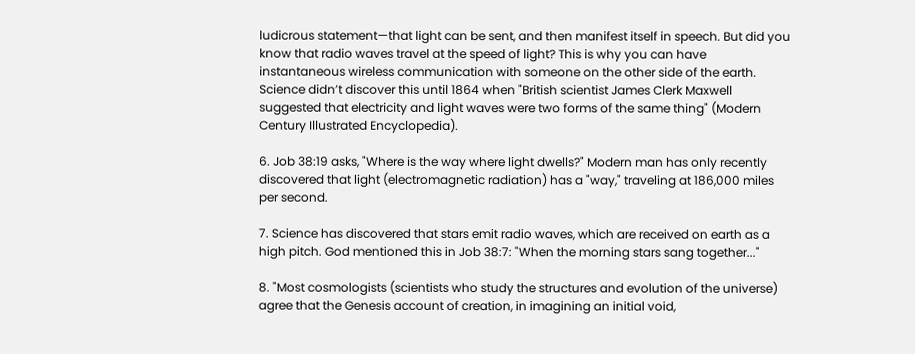ludicrous statement—that light can be sent, and then manifest itself in speech. But did you know that radio waves travel at the speed of light? This is why you can have instantaneous wireless communication with someone on the other side of the earth. Science didn’t discover this until 1864 when "British scientist James Clerk Maxwell suggested that electricity and light waves were two forms of the same thing" (Modern Century Illustrated Encyclopedia).

6. Job 38:19 asks, "Where is the way where light dwells?" Modern man has only recently discovered that light (electromagnetic radiation) has a "way," traveling at 186,000 miles per second.

7. Science has discovered that stars emit radio waves, which are received on earth as a high pitch. God mentioned this in Job 38:7: "When the morning stars sang together..."

8. "Most cosmologists (scientists who study the structures and evolution of the universe) agree that the Genesis account of creation, in imagining an initial void,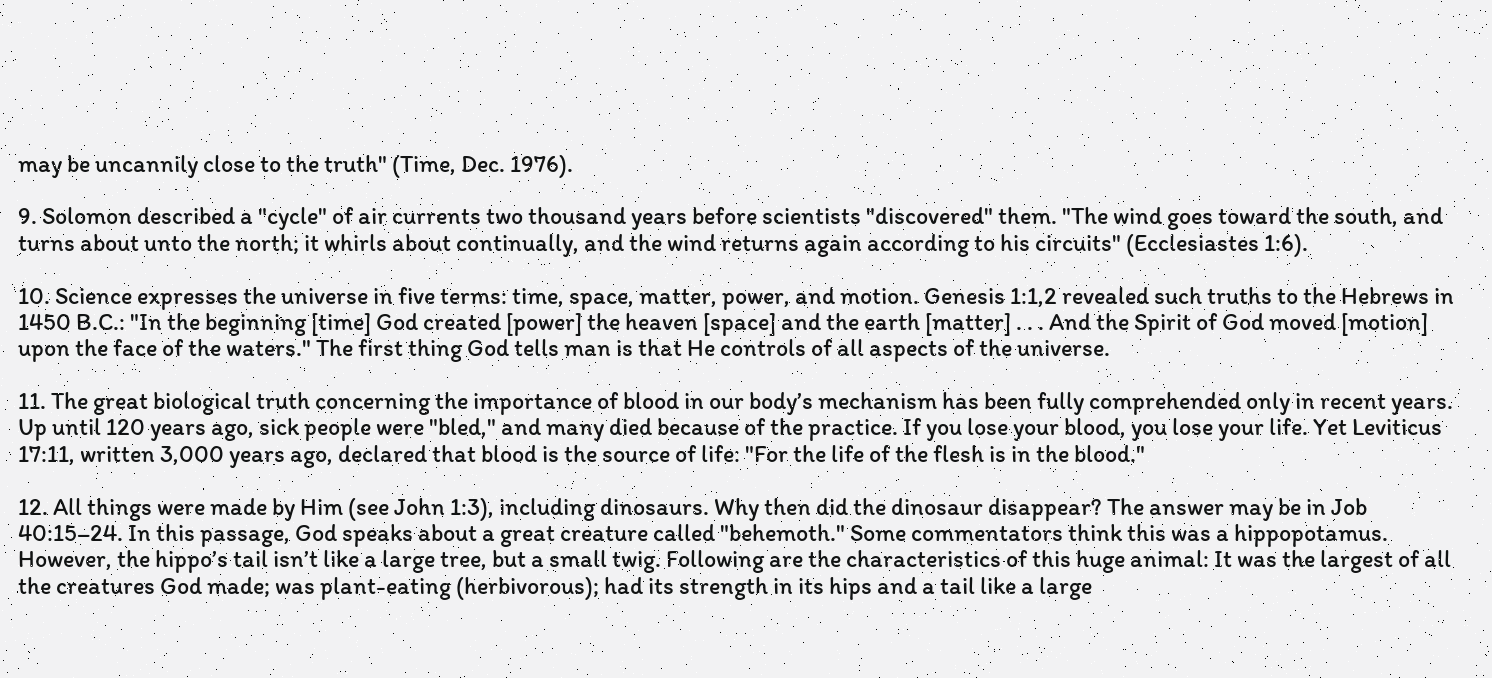may be uncannily close to the truth" (Time, Dec. 1976).

9. Solomon described a "cycle" of air currents two thousand years before scientists "discovered" them. "The wind goes toward the south, and turns about unto the north; it whirls about continually, and the wind returns again according to his circuits" (Ecclesiastes 1:6).

10. Science expresses the universe in five terms: time, space, matter, power, and motion. Genesis 1:1,2 revealed such truths to the Hebrews in 1450 B.C.: "In the beginning [time] God created [power] the heaven [space] and the earth [matter] . . . And the Spirit of God moved [motion] upon the face of the waters." The first thing God tells man is that He controls of all aspects of the universe.

11. The great biological truth concerning the importance of blood in our body’s mechanism has been fully comprehended only in recent years. Up until 120 years ago, sick people were "bled," and many died because of the practice. If you lose your blood, you lose your life. Yet Leviticus 17:11, written 3,000 years ago, declared that blood is the source of life: "For the life of the flesh is in the blood."

12. All things were made by Him (see John 1:3), including dinosaurs. Why then did the dinosaur disappear? The answer may be in Job 40:15–24. In this passage, God speaks about a great creature called "behemoth." Some commentators think this was a hippopotamus. However, the hippo’s tail isn’t like a large tree, but a small twig. Following are the characteristics of this huge animal: It was the largest of all the creatures God made; was plant-eating (herbivorous); had its strength in its hips and a tail like a large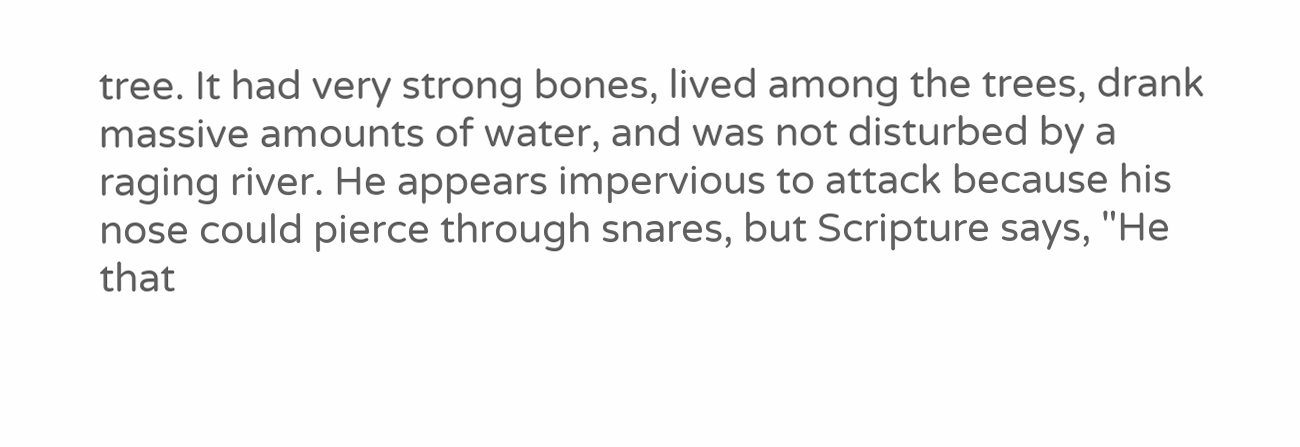tree. It had very strong bones, lived among the trees, drank massive amounts of water, and was not disturbed by a raging river. He appears impervious to attack because his nose could pierce through snares, but Scripture says, "He that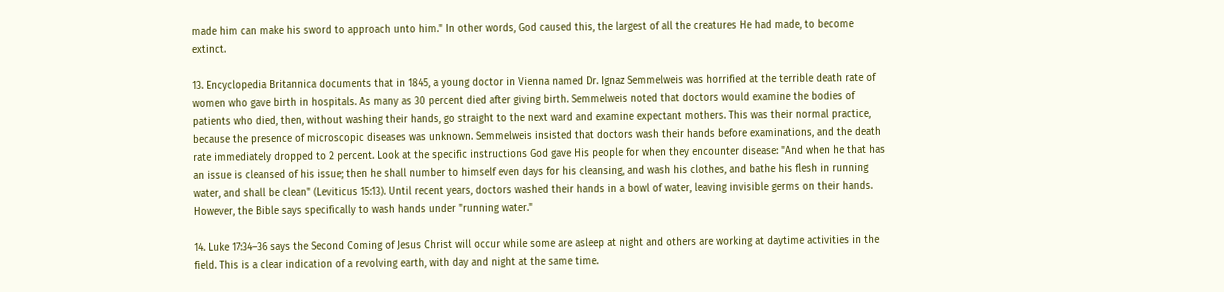made him can make his sword to approach unto him." In other words, God caused this, the largest of all the creatures He had made, to become extinct.

13. Encyclopedia Britannica documents that in 1845, a young doctor in Vienna named Dr. Ignaz Semmelweis was horrified at the terrible death rate of women who gave birth in hospitals. As many as 30 percent died after giving birth. Semmelweis noted that doctors would examine the bodies of patients who died, then, without washing their hands, go straight to the next ward and examine expectant mothers. This was their normal practice, because the presence of microscopic diseases was unknown. Semmelweis insisted that doctors wash their hands before examinations, and the death rate immediately dropped to 2 percent. Look at the specific instructions God gave His people for when they encounter disease: "And when he that has an issue is cleansed of his issue; then he shall number to himself even days for his cleansing, and wash his clothes, and bathe his flesh in running water, and shall be clean" (Leviticus 15:13). Until recent years, doctors washed their hands in a bowl of water, leaving invisible germs on their hands. However, the Bible says specifically to wash hands under "running water."

14. Luke 17:34–36 says the Second Coming of Jesus Christ will occur while some are asleep at night and others are working at daytime activities in the field. This is a clear indication of a revolving earth, with day and night at the same time.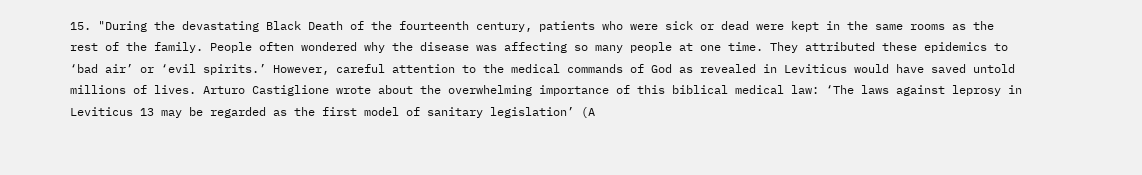15. "During the devastating Black Death of the fourteenth century, patients who were sick or dead were kept in the same rooms as the rest of the family. People often wondered why the disease was affecting so many people at one time. They attributed these epidemics to ‘bad air’ or ‘evil spirits.’ However, careful attention to the medical commands of God as revealed in Leviticus would have saved untold millions of lives. Arturo Castiglione wrote about the overwhelming importance of this biblical medical law: ‘The laws against leprosy in Leviticus 13 may be regarded as the first model of sanitary legislation’ (A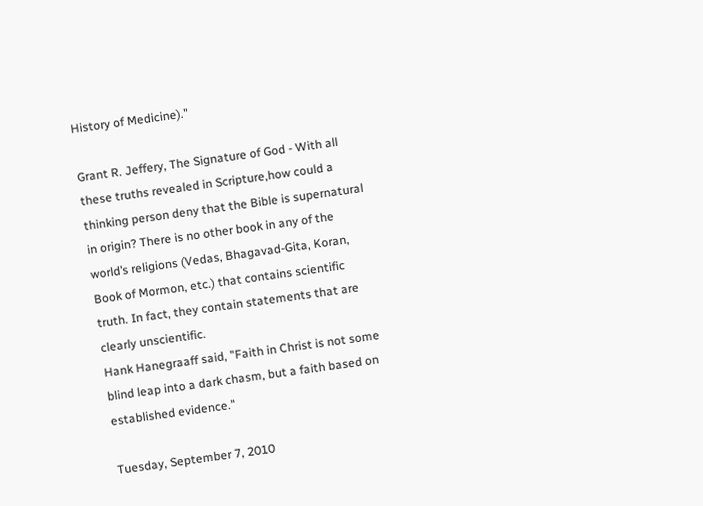History of Medicine)."

Grant R. Jeffery, The Signature of God - With all these truths revealed in Scripture,how could a thinking person deny that the Bible is supernatural in origin? There is no other book in any of the world’s religions (Vedas, Bhagavad-Gita, Koran, Book of Mormon, etc.) that contains scientific truth. In fact, they contain statements that are clearly unscientific.
Hank Hanegraaff said, "Faith in Christ is not some blind leap into a dark chasm, but a faith based on established evidence."

Tuesday, September 7, 2010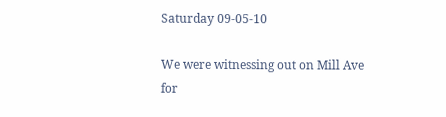Saturday 09-05-10

We were witnessing out on Mill Ave for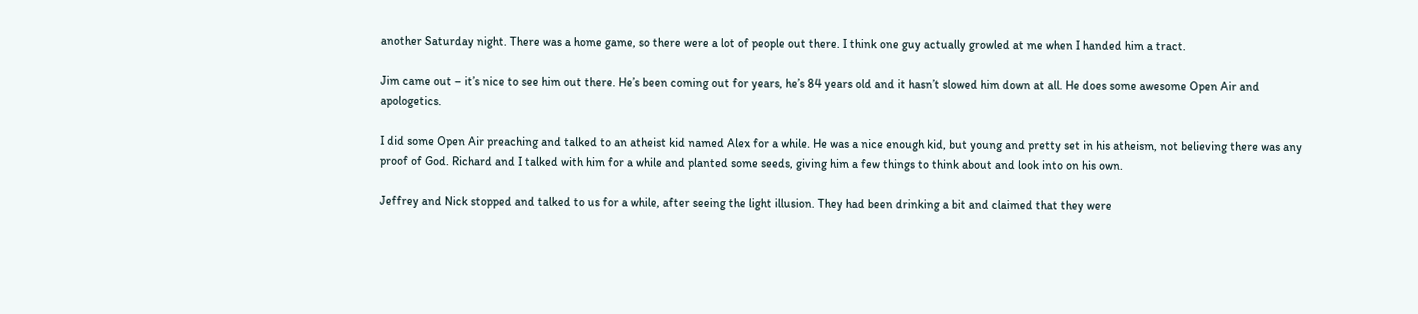another Saturday night. There was a home game, so there were a lot of people out there. I think one guy actually growled at me when I handed him a tract.

Jim came out – it’s nice to see him out there. He’s been coming out for years, he’s 84 years old and it hasn’t slowed him down at all. He does some awesome Open Air and apologetics.

I did some Open Air preaching and talked to an atheist kid named Alex for a while. He was a nice enough kid, but young and pretty set in his atheism, not believing there was any proof of God. Richard and I talked with him for a while and planted some seeds, giving him a few things to think about and look into on his own.

Jeffrey and Nick stopped and talked to us for a while, after seeing the light illusion. They had been drinking a bit and claimed that they were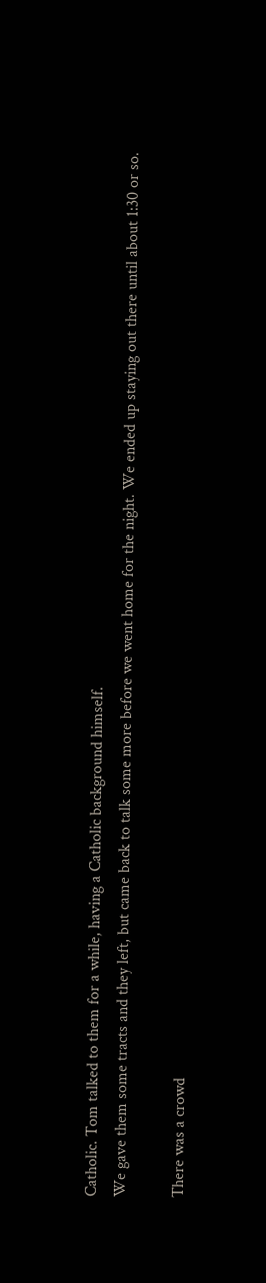Catholic. Tom talked to them for a while, having a Catholic background himself.
We gave them some tracts and they left, but came back to talk some more before we went home for the night. We ended up staying out there until about 1:30 or so.

There was a crowd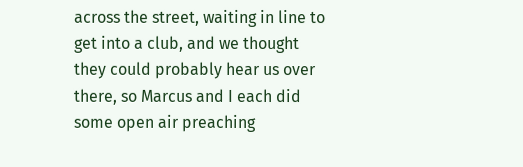across the street, waiting in line to get into a club, and we thought they could probably hear us over there, so Marcus and I each did some open air preaching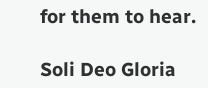for them to hear.

Soli Deo Gloria